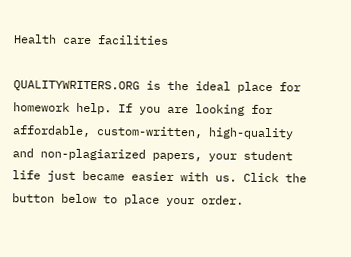Health care facilities

QUALITYWRITERS.ORG is the ideal place for homework help. If you are looking for affordable, custom-written, high-quality and non-plagiarized papers, your student life just became easier with us. Click the button below to place your order.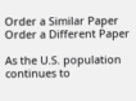Order a Similar Paper Order a Different Paper

As the U.S. population continues to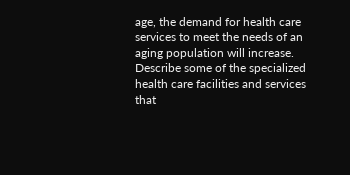age, the demand for health care services to meet the needs of an aging population will increase. Describe some of the specialized health care facilities and services that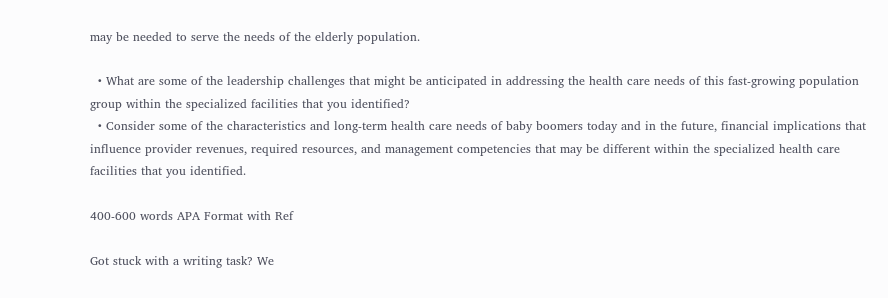may be needed to serve the needs of the elderly population.

  • What are some of the leadership challenges that might be anticipated in addressing the health care needs of this fast-growing population group within the specialized facilities that you identified?
  • Consider some of the characteristics and long-term health care needs of baby boomers today and in the future, financial implications that influence provider revenues, required resources, and management competencies that may be different within the specialized health care facilities that you identified.

400-600 words APA Format with Ref

Got stuck with a writing task? We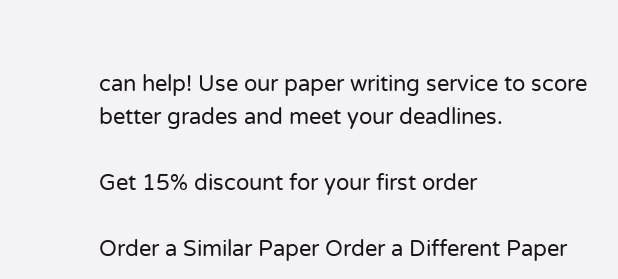can help! Use our paper writing service to score better grades and meet your deadlines.

Get 15% discount for your first order

Order a Similar Paper Order a Different Paper